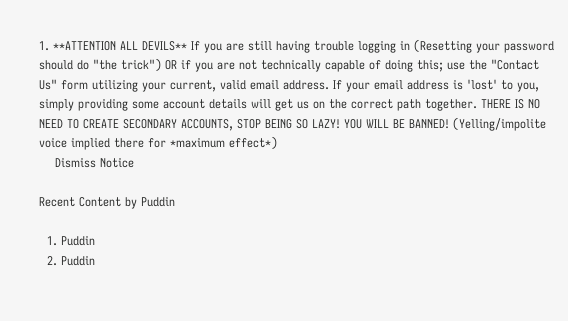1. **ATTENTION ALL DEVILS** If you are still having trouble logging in (Resetting your password should do "the trick") OR if you are not technically capable of doing this; use the "Contact Us" form utilizing your current, valid email address. If your email address is 'lost' to you, simply providing some account details will get us on the correct path together. THERE IS NO NEED TO CREATE SECONDARY ACCOUNTS, STOP BEING SO LAZY! YOU WILL BE BANNED! (Yelling/impolite voice implied there for *maximum effect*)
    Dismiss Notice

Recent Content by Puddin

  1. Puddin
  2. Puddin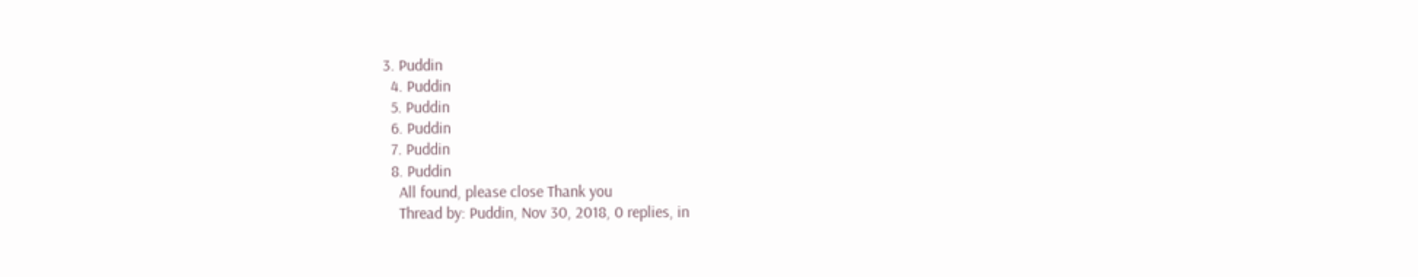3. Puddin
  4. Puddin
  5. Puddin
  6. Puddin
  7. Puddin
  8. Puddin
    All found, please close Thank you
    Thread by: Puddin, Nov 30, 2018, 0 replies, in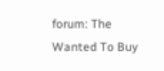forum: The Wanted To Buy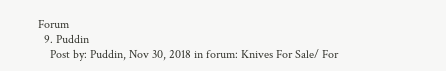Forum
  9. Puddin
    Post by: Puddin, Nov 30, 2018 in forum: Knives For Sale/ For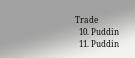Trade
  10. Puddin
  11. Puddin